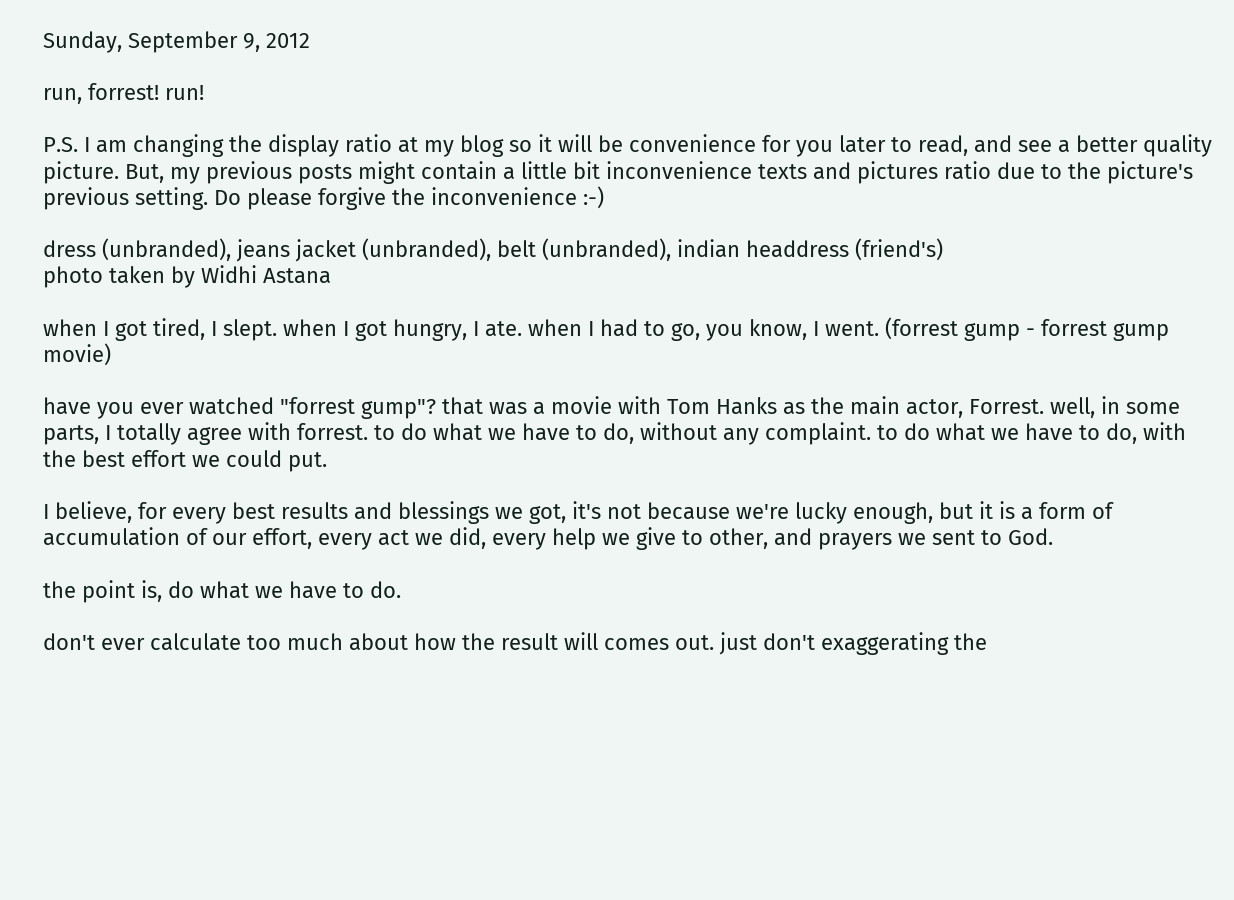Sunday, September 9, 2012

run, forrest! run!

P.S. I am changing the display ratio at my blog so it will be convenience for you later to read, and see a better quality picture. But, my previous posts might contain a little bit inconvenience texts and pictures ratio due to the picture's previous setting. Do please forgive the inconvenience :-)

dress (unbranded), jeans jacket (unbranded), belt (unbranded), indian headdress (friend's)
photo taken by Widhi Astana

when I got tired, I slept. when I got hungry, I ate. when I had to go, you know, I went. (forrest gump - forrest gump movie)

have you ever watched "forrest gump"? that was a movie with Tom Hanks as the main actor, Forrest. well, in some parts, I totally agree with forrest. to do what we have to do, without any complaint. to do what we have to do, with the best effort we could put.

I believe, for every best results and blessings we got, it's not because we're lucky enough, but it is a form of accumulation of our effort, every act we did, every help we give to other, and prayers we sent to God.

the point is, do what we have to do.

don't ever calculate too much about how the result will comes out. just don't exaggerating the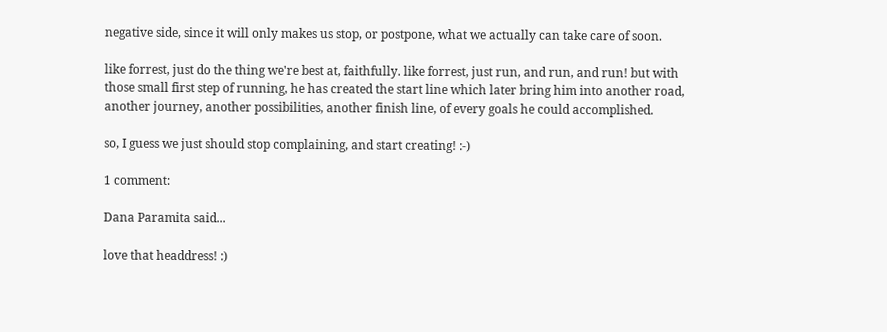negative side, since it will only makes us stop, or postpone, what we actually can take care of soon.

like forrest, just do the thing we're best at, faithfully. like forrest, just run, and run, and run! but with those small first step of running, he has created the start line which later bring him into another road, another journey, another possibilities, another finish line, of every goals he could accomplished.

so, I guess we just should stop complaining, and start creating! :-)

1 comment:

Dana Paramita said...

love that headdress! :)